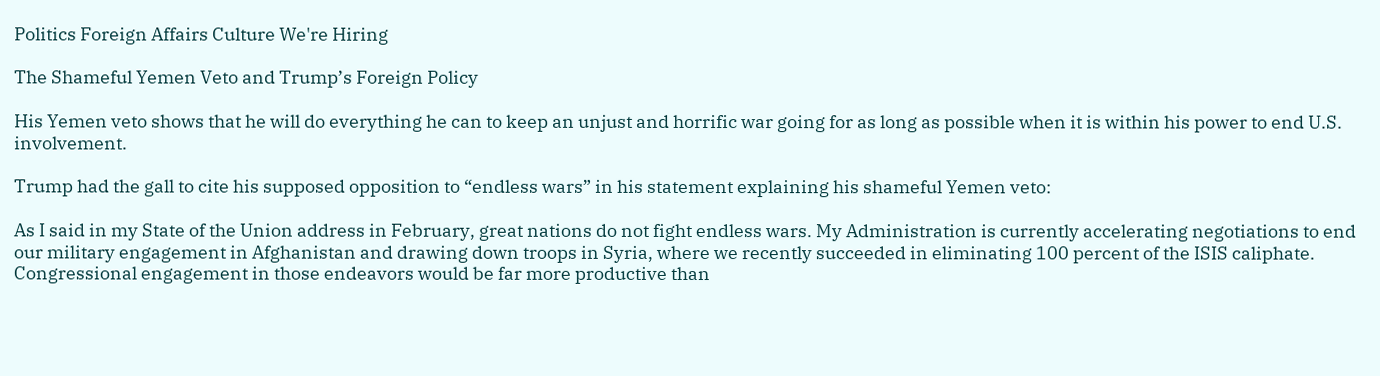Politics Foreign Affairs Culture We're Hiring

The Shameful Yemen Veto and Trump’s Foreign Policy

His Yemen veto shows that he will do everything he can to keep an unjust and horrific war going for as long as possible when it is within his power to end U.S. involvement.

Trump had the gall to cite his supposed opposition to “endless wars” in his statement explaining his shameful Yemen veto:

As I said in my State of the Union address in February, great nations do not fight endless wars. My Administration is currently accelerating negotiations to end our military engagement in Afghanistan and drawing down troops in Syria, where we recently succeeded in eliminating 100 percent of the ISIS caliphate. Congressional engagement in those endeavors would be far more productive than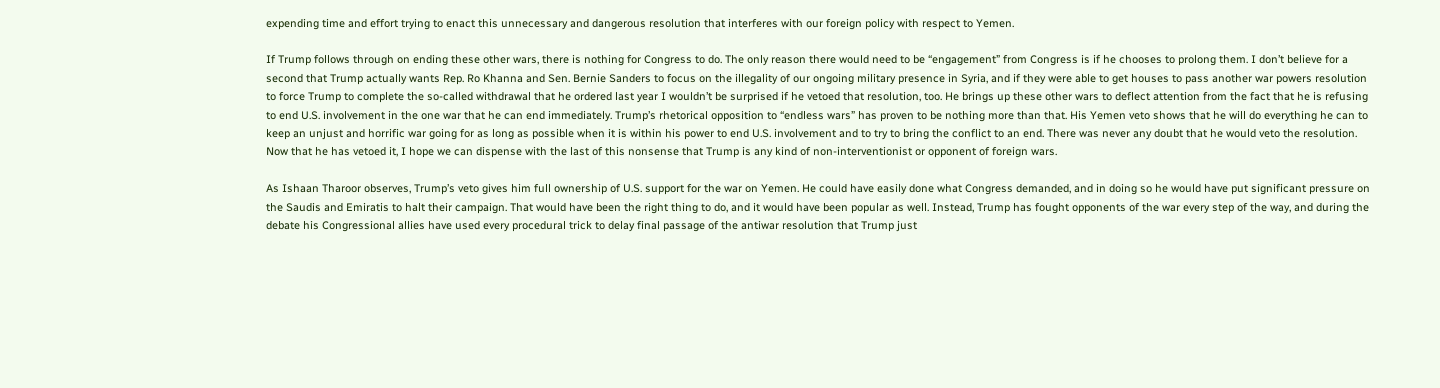expending time and effort trying to enact this unnecessary and dangerous resolution that interferes with our foreign policy with respect to Yemen.

If Trump follows through on ending these other wars, there is nothing for Congress to do. The only reason there would need to be “engagement” from Congress is if he chooses to prolong them. I don’t believe for a second that Trump actually wants Rep. Ro Khanna and Sen. Bernie Sanders to focus on the illegality of our ongoing military presence in Syria, and if they were able to get houses to pass another war powers resolution to force Trump to complete the so-called withdrawal that he ordered last year I wouldn’t be surprised if he vetoed that resolution, too. He brings up these other wars to deflect attention from the fact that he is refusing to end U.S. involvement in the one war that he can end immediately. Trump’s rhetorical opposition to “endless wars” has proven to be nothing more than that. His Yemen veto shows that he will do everything he can to keep an unjust and horrific war going for as long as possible when it is within his power to end U.S. involvement and to try to bring the conflict to an end. There was never any doubt that he would veto the resolution. Now that he has vetoed it, I hope we can dispense with the last of this nonsense that Trump is any kind of non-interventionist or opponent of foreign wars.

As Ishaan Tharoor observes, Trump’s veto gives him full ownership of U.S. support for the war on Yemen. He could have easily done what Congress demanded, and in doing so he would have put significant pressure on the Saudis and Emiratis to halt their campaign. That would have been the right thing to do, and it would have been popular as well. Instead, Trump has fought opponents of the war every step of the way, and during the debate his Congressional allies have used every procedural trick to delay final passage of the antiwar resolution that Trump just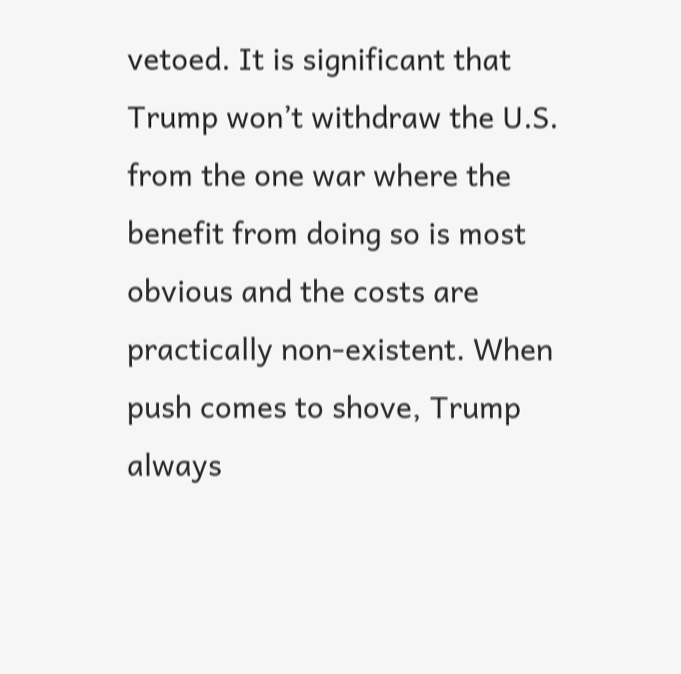vetoed. It is significant that Trump won’t withdraw the U.S. from the one war where the benefit from doing so is most obvious and the costs are practically non-existent. When push comes to shove, Trump always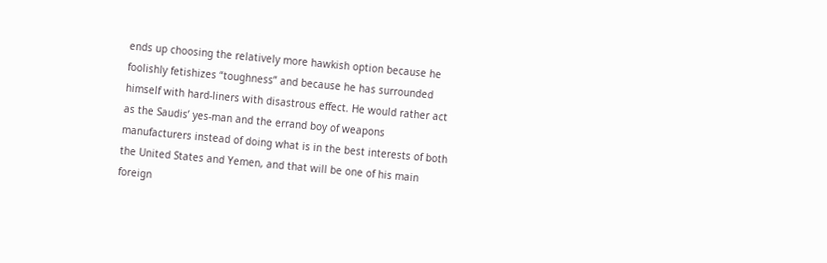ends up choosing the relatively more hawkish option because he foolishly fetishizes “toughness” and because he has surrounded himself with hard-liners with disastrous effect. He would rather act as the Saudis’ yes-man and the errand boy of weapons manufacturers instead of doing what is in the best interests of both the United States and Yemen, and that will be one of his main foreign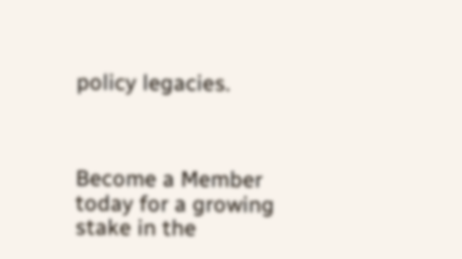policy legacies.



Become a Member today for a growing stake in the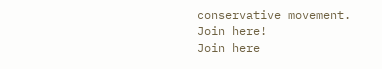conservative movement.
Join here!
Join here